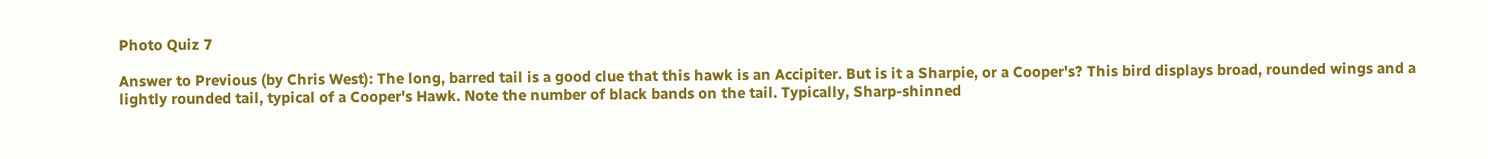Photo Quiz 7

Answer to Previous (by Chris West): The long, barred tail is a good clue that this hawk is an Accipiter. But is it a Sharpie, or a Cooper's? This bird displays broad, rounded wings and a lightly rounded tail, typical of a Cooper's Hawk. Note the number of black bands on the tail. Typically, Sharp-shinned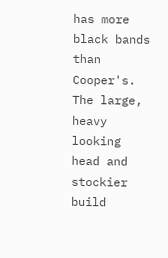has more black bands than Cooper's. The large, heavy looking head and stockier build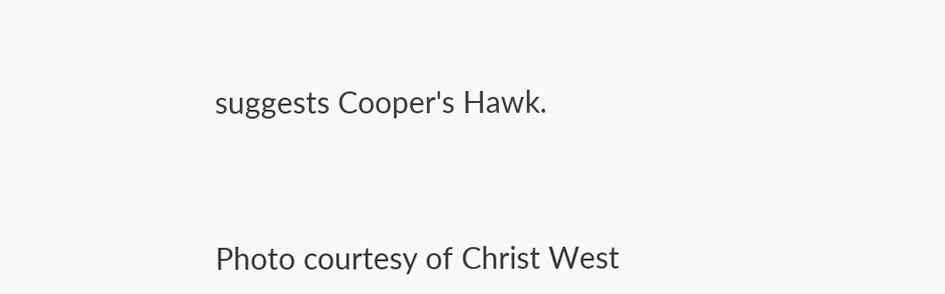suggests Cooper's Hawk.



Photo courtesy of Christ West